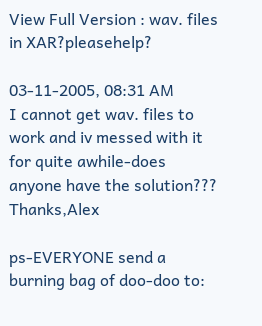View Full Version : wav. files in XAR?pleasehelp?

03-11-2005, 08:31 AM
I cannot get wav. files to work and iv messed with it for quite awhile-does anyone have the solution??? Thanks,Alex

ps-EVERYONE send a burning bag of doo-doo to: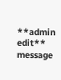**admin edit**
message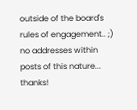outside of the board's rules of engagement.. ;)
no addresses within posts of this nature... thanks!